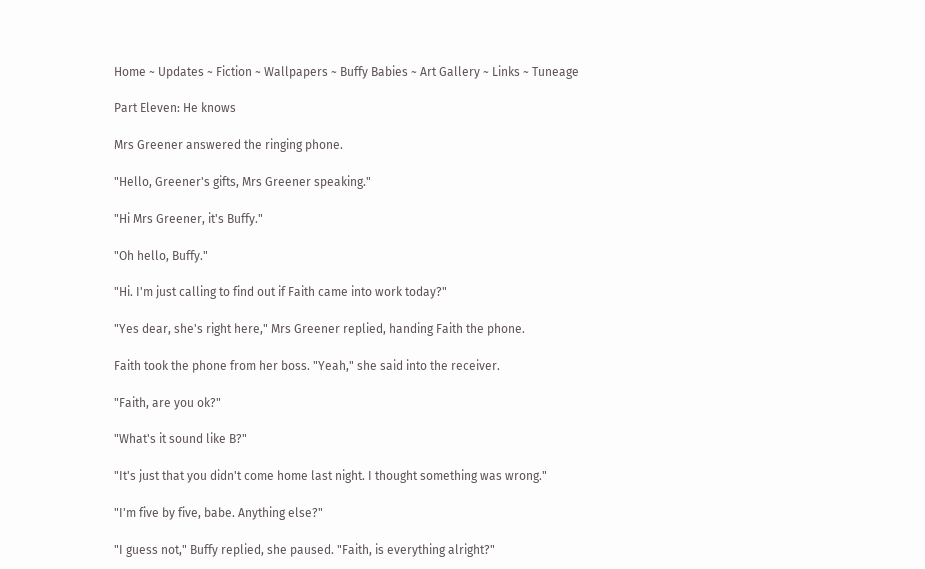Home ~ Updates ~ Fiction ~ Wallpapers ~ Buffy Babies ~ Art Gallery ~ Links ~ Tuneage

Part Eleven: He knows

Mrs Greener answered the ringing phone.

"Hello, Greener's gifts, Mrs Greener speaking."

"Hi Mrs Greener, it's Buffy."

"Oh hello, Buffy."

"Hi. I'm just calling to find out if Faith came into work today?"

"Yes dear, she's right here," Mrs Greener replied, handing Faith the phone.

Faith took the phone from her boss. "Yeah," she said into the receiver.

"Faith, are you ok?"

"What's it sound like B?"

"It's just that you didn't come home last night. I thought something was wrong."

"I'm five by five, babe. Anything else?"

"I guess not," Buffy replied, she paused. "Faith, is everything alright?"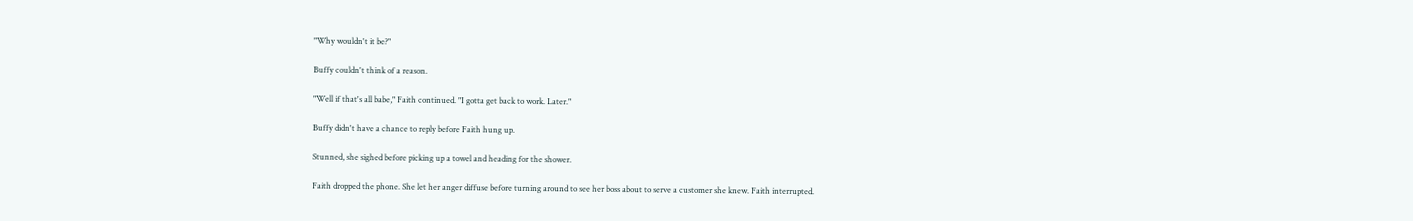"Why wouldn't it be?"

Buffy couldn't think of a reason.

"Well if that's all babe," Faith continued. "I gotta get back to work. Later."

Buffy didn't have a chance to reply before Faith hung up.

Stunned, she sighed before picking up a towel and heading for the shower.

Faith dropped the phone. She let her anger diffuse before turning around to see her boss about to serve a customer she knew. Faith interrupted.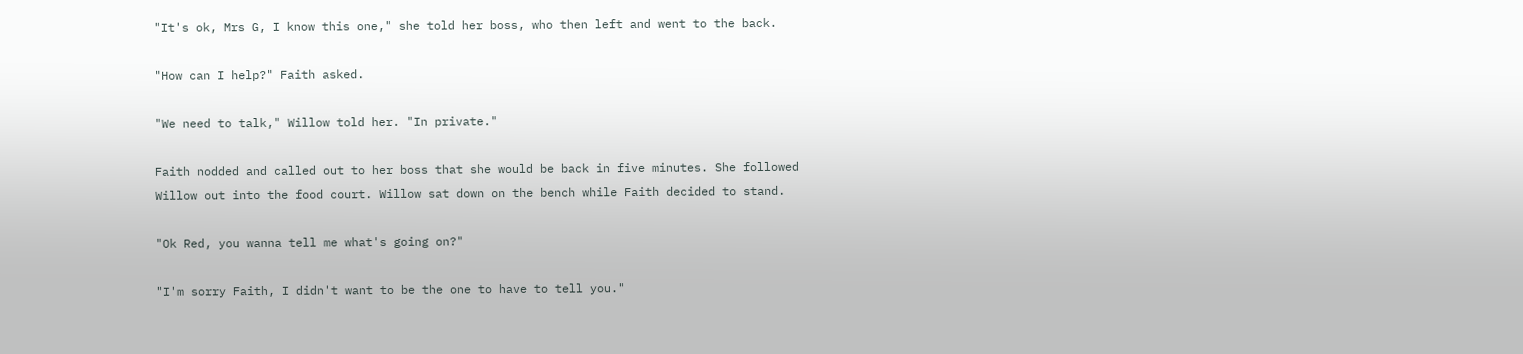"It's ok, Mrs G, I know this one," she told her boss, who then left and went to the back.

"How can I help?" Faith asked.

"We need to talk," Willow told her. "In private."

Faith nodded and called out to her boss that she would be back in five minutes. She followed Willow out into the food court. Willow sat down on the bench while Faith decided to stand.

"Ok Red, you wanna tell me what's going on?"

"I'm sorry Faith, I didn't want to be the one to have to tell you."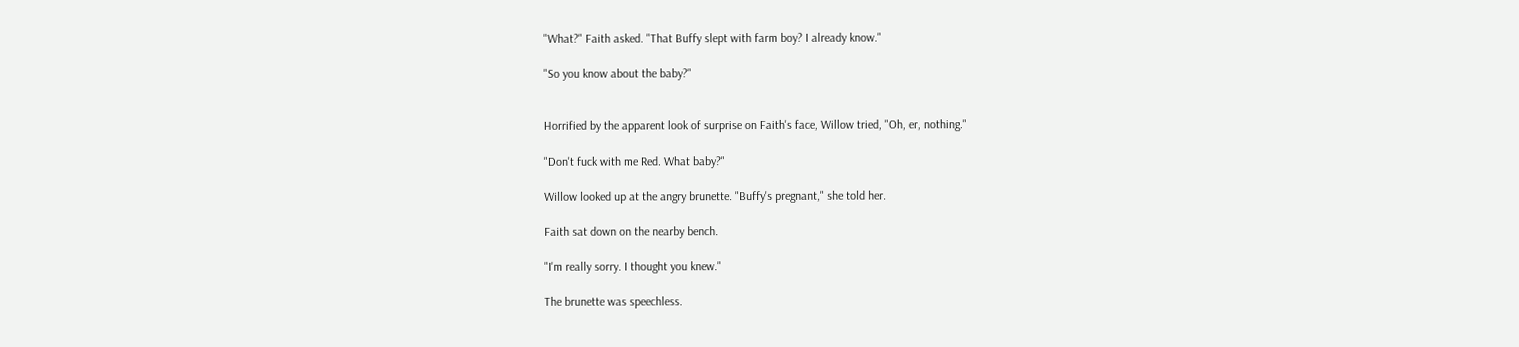"What?" Faith asked. "That Buffy slept with farm boy? I already know."

"So you know about the baby?"


Horrified by the apparent look of surprise on Faith's face, Willow tried, "Oh, er, nothing."

"Don't fuck with me Red. What baby?"

Willow looked up at the angry brunette. "Buffy's pregnant," she told her.

Faith sat down on the nearby bench.

"I'm really sorry. I thought you knew."

The brunette was speechless.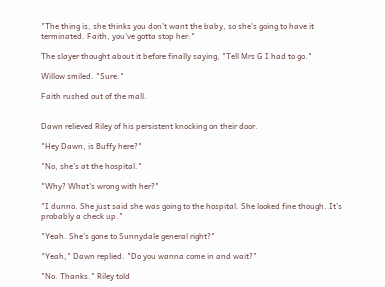"The thing is, she thinks you don't want the baby, so she's going to have it terminated. Faith, you've gotta stop her."

The slayer thought about it before finally saying, "Tell Mrs G I had to go."

Willow smiled. "Sure."

Faith rushed out of the mall.


Dawn relieved Riley of his persistent knocking on their door.

"Hey Dawn, is Buffy here?"

"No, she's at the hospital."

"Why? What's wrong with her?"

"I dunno. She just said she was going to the hospital. She looked fine though. It's probably a check up."

"Yeah. She's gone to Sunnydale general right?"

"Yeah," Dawn replied. "Do you wanna come in and wait?"

"No. Thanks." Riley told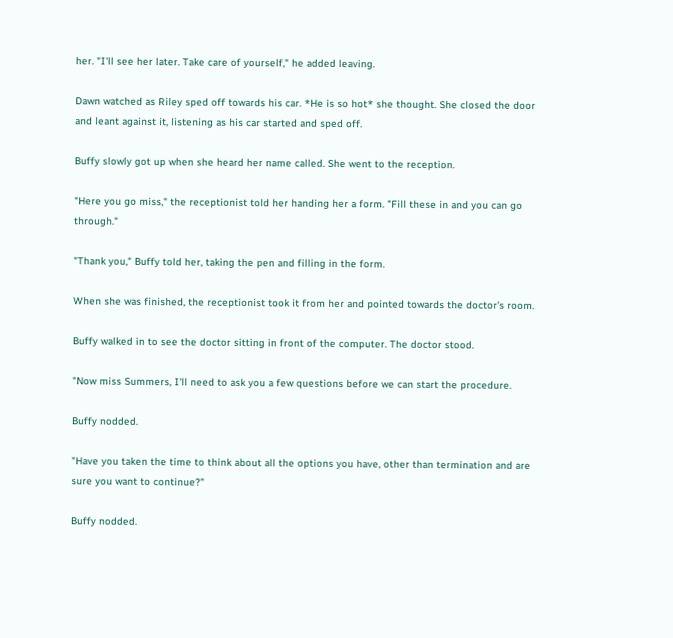her. "I'll see her later. Take care of yourself," he added leaving.

Dawn watched as Riley sped off towards his car. *He is so hot* she thought. She closed the door and leant against it, listening as his car started and sped off.

Buffy slowly got up when she heard her name called. She went to the reception.

"Here you go miss," the receptionist told her handing her a form. "Fill these in and you can go through."

"Thank you," Buffy told her, taking the pen and filling in the form.

When she was finished, the receptionist took it from her and pointed towards the doctor's room.

Buffy walked in to see the doctor sitting in front of the computer. The doctor stood.

"Now miss Summers, I'll need to ask you a few questions before we can start the procedure.

Buffy nodded.

"Have you taken the time to think about all the options you have, other than termination and are sure you want to continue?"

Buffy nodded.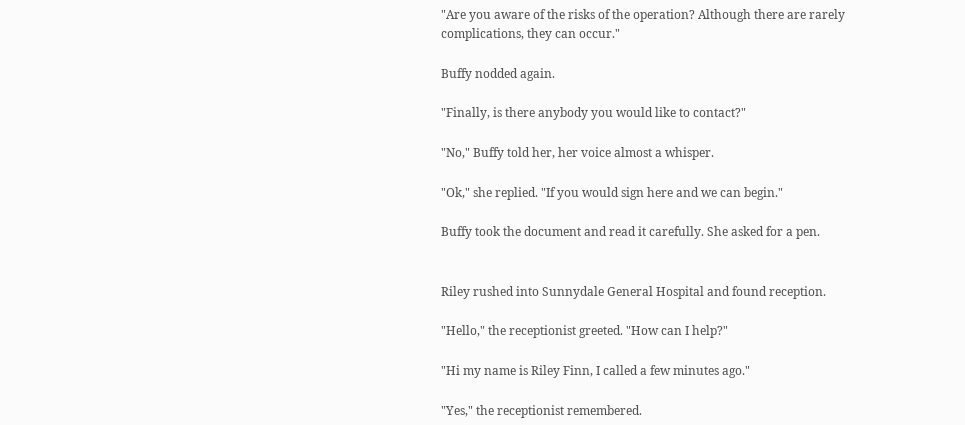"Are you aware of the risks of the operation? Although there are rarely complications, they can occur."

Buffy nodded again.

"Finally, is there anybody you would like to contact?"

"No," Buffy told her, her voice almost a whisper.

"Ok," she replied. "If you would sign here and we can begin."

Buffy took the document and read it carefully. She asked for a pen.


Riley rushed into Sunnydale General Hospital and found reception.

"Hello," the receptionist greeted. "How can I help?"

"Hi my name is Riley Finn, I called a few minutes ago."

"Yes," the receptionist remembered.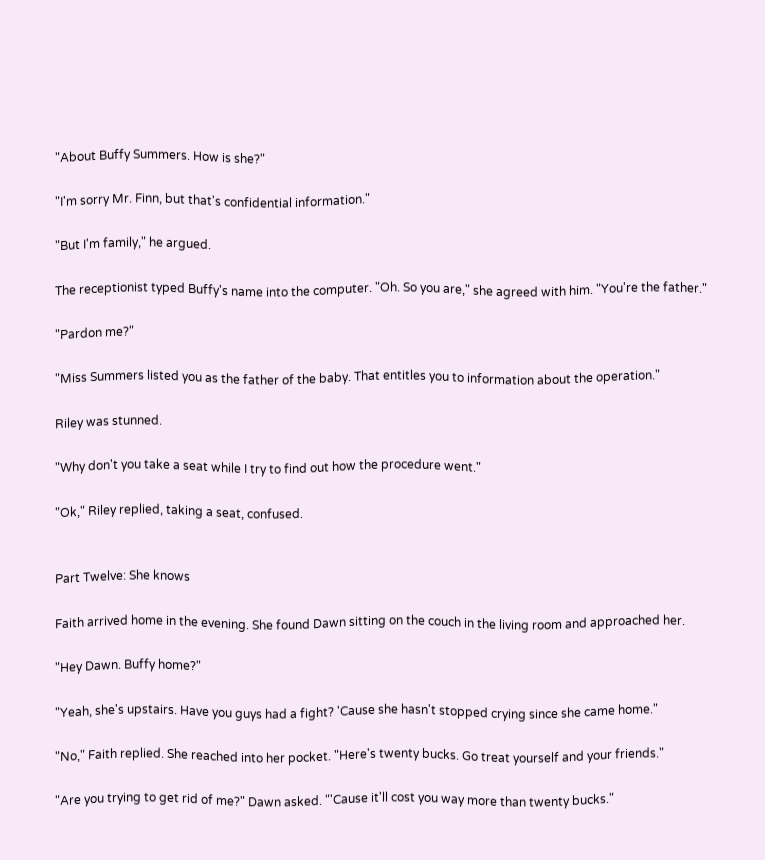"About Buffy Summers. How is she?"

"I'm sorry Mr. Finn, but that's confidential information."

"But I'm family," he argued.

The receptionist typed Buffy's name into the computer. "Oh. So you are," she agreed with him. "You're the father."

"Pardon me?"

"Miss Summers listed you as the father of the baby. That entitles you to information about the operation."

Riley was stunned.

"Why don't you take a seat while I try to find out how the procedure went."

"Ok," Riley replied, taking a seat, confused.


Part Twelve: She knows

Faith arrived home in the evening. She found Dawn sitting on the couch in the living room and approached her.

"Hey Dawn. Buffy home?"

"Yeah, she's upstairs. Have you guys had a fight? 'Cause she hasn't stopped crying since she came home."

"No," Faith replied. She reached into her pocket. "Here's twenty bucks. Go treat yourself and your friends."

"Are you trying to get rid of me?" Dawn asked. "'Cause it'll cost you way more than twenty bucks."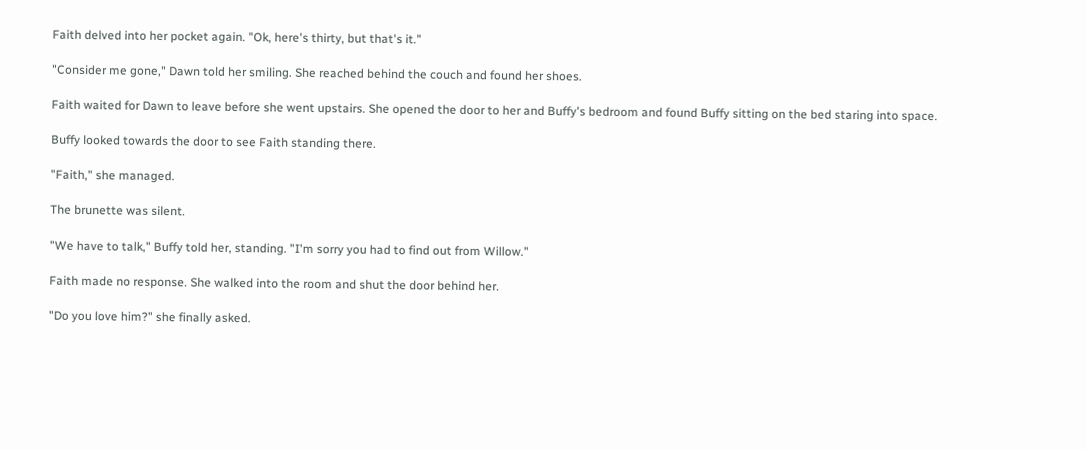Faith delved into her pocket again. "Ok, here's thirty, but that's it."

"Consider me gone," Dawn told her smiling. She reached behind the couch and found her shoes.

Faith waited for Dawn to leave before she went upstairs. She opened the door to her and Buffy's bedroom and found Buffy sitting on the bed staring into space.

Buffy looked towards the door to see Faith standing there.

"Faith," she managed.

The brunette was silent.

"We have to talk," Buffy told her, standing. "I'm sorry you had to find out from Willow."

Faith made no response. She walked into the room and shut the door behind her.

"Do you love him?" she finally asked.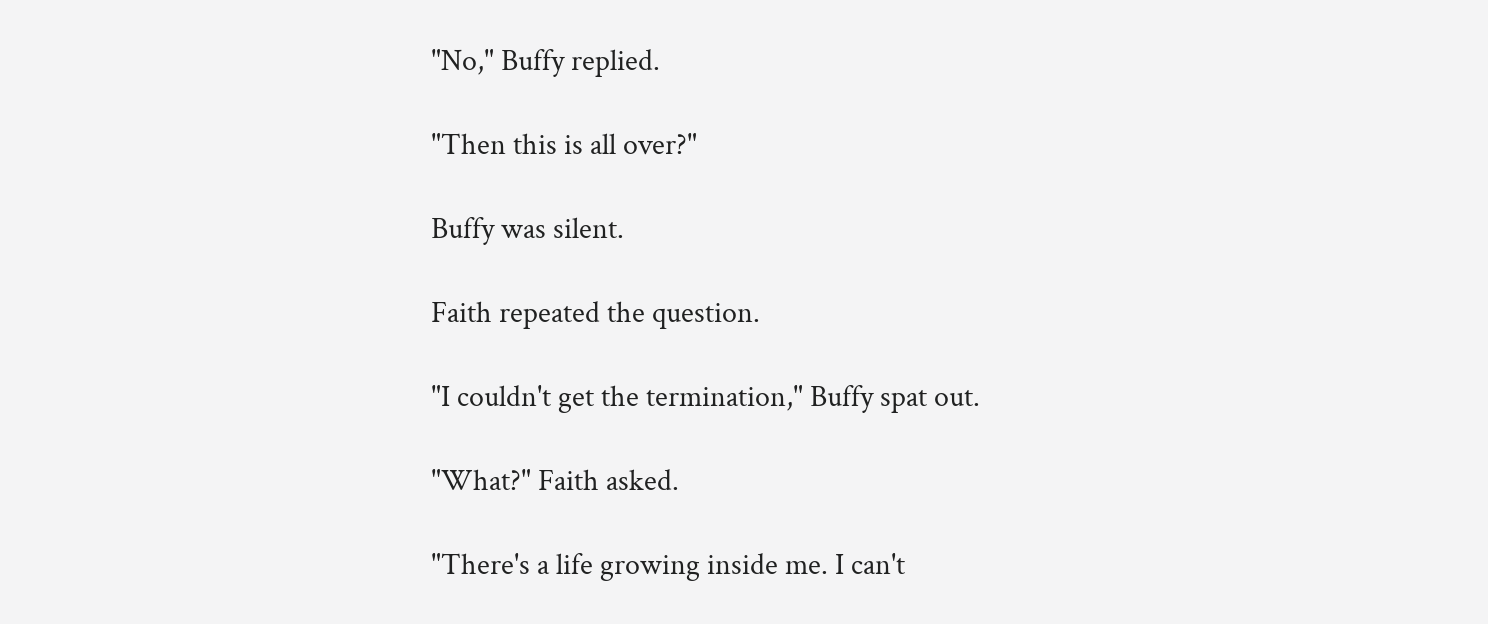"No," Buffy replied.

"Then this is all over?"

Buffy was silent.

Faith repeated the question.

"I couldn't get the termination," Buffy spat out.

"What?" Faith asked.

"There's a life growing inside me. I can't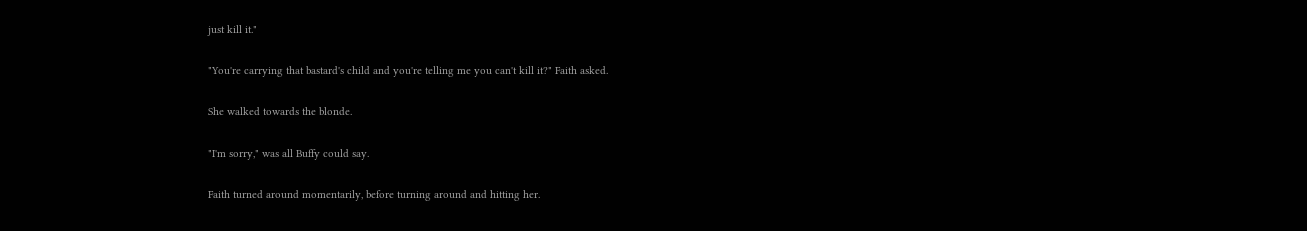just kill it."

"You're carrying that bastard's child and you're telling me you can't kill it?" Faith asked.

She walked towards the blonde.

"I'm sorry," was all Buffy could say.

Faith turned around momentarily, before turning around and hitting her.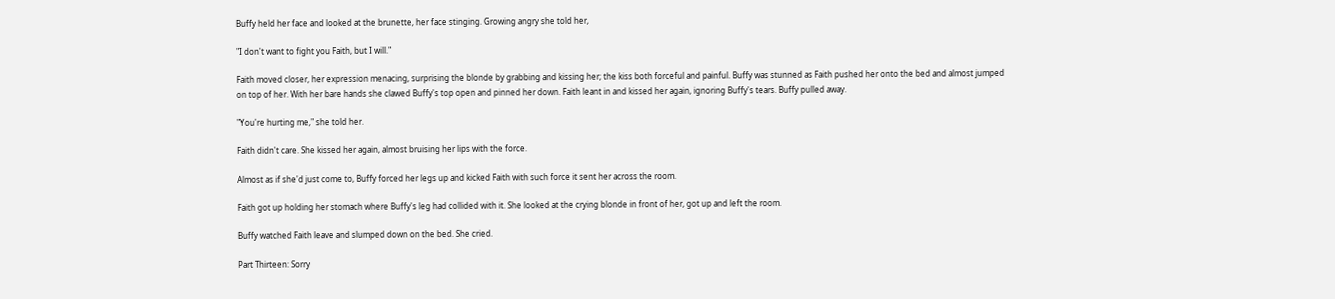Buffy held her face and looked at the brunette, her face stinging. Growing angry she told her,

"I don't want to fight you Faith, but I will."

Faith moved closer, her expression menacing, surprising the blonde by grabbing and kissing her; the kiss both forceful and painful. Buffy was stunned as Faith pushed her onto the bed and almost jumped on top of her. With her bare hands she clawed Buffy's top open and pinned her down. Faith leant in and kissed her again, ignoring Buffy's tears. Buffy pulled away.

"You're hurting me," she told her.

Faith didn't care. She kissed her again, almost bruising her lips with the force.

Almost as if she'd just come to, Buffy forced her legs up and kicked Faith with such force it sent her across the room.

Faith got up holding her stomach where Buffy's leg had collided with it. She looked at the crying blonde in front of her, got up and left the room.

Buffy watched Faith leave and slumped down on the bed. She cried.

Part Thirteen: Sorry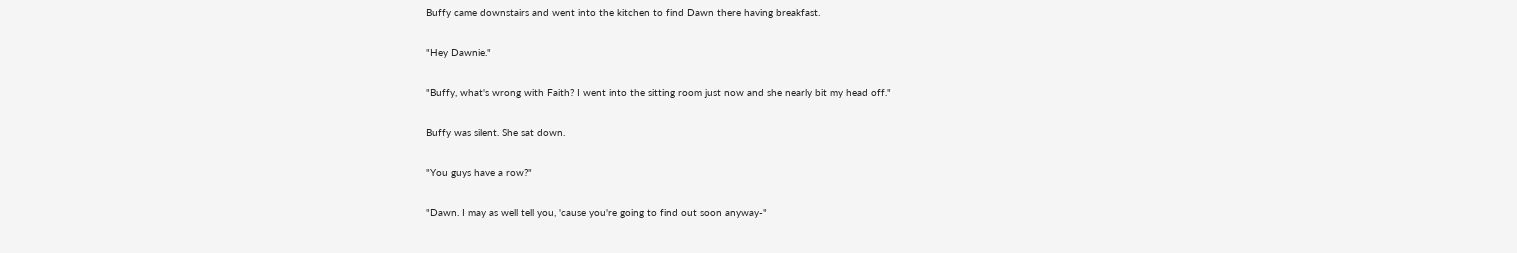Buffy came downstairs and went into the kitchen to find Dawn there having breakfast.

"Hey Dawnie."

"Buffy, what's wrong with Faith? I went into the sitting room just now and she nearly bit my head off."

Buffy was silent. She sat down.

"You guys have a row?"

"Dawn. I may as well tell you, 'cause you're going to find out soon anyway-"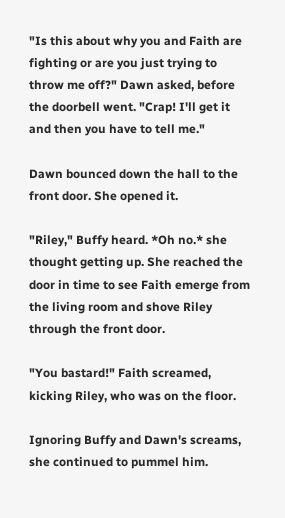"Is this about why you and Faith are fighting or are you just trying to throw me off?" Dawn asked, before the doorbell went. "Crap! I'll get it and then you have to tell me."

Dawn bounced down the hall to the front door. She opened it.

"Riley," Buffy heard. *Oh no.* she thought getting up. She reached the door in time to see Faith emerge from the living room and shove Riley through the front door.

"You bastard!" Faith screamed, kicking Riley, who was on the floor.

Ignoring Buffy and Dawn's screams, she continued to pummel him.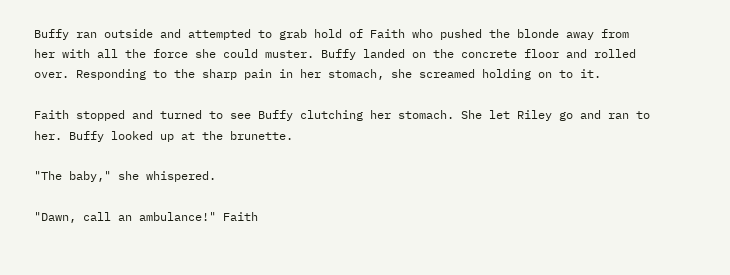Buffy ran outside and attempted to grab hold of Faith who pushed the blonde away from her with all the force she could muster. Buffy landed on the concrete floor and rolled over. Responding to the sharp pain in her stomach, she screamed holding on to it.

Faith stopped and turned to see Buffy clutching her stomach. She let Riley go and ran to her. Buffy looked up at the brunette.

"The baby," she whispered.

"Dawn, call an ambulance!" Faith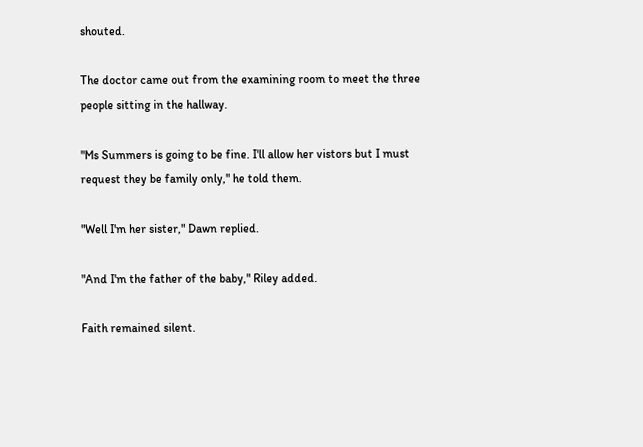shouted.

The doctor came out from the examining room to meet the three people sitting in the hallway.

"Ms Summers is going to be fine. I'll allow her vistors but I must request they be family only," he told them.

"Well I'm her sister," Dawn replied.

"And I'm the father of the baby," Riley added.

Faith remained silent.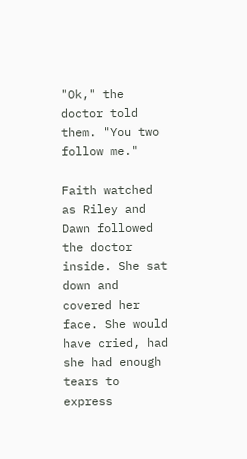"Ok," the doctor told them. "You two follow me."

Faith watched as Riley and Dawn followed the doctor inside. She sat down and covered her face. She would have cried, had she had enough tears to express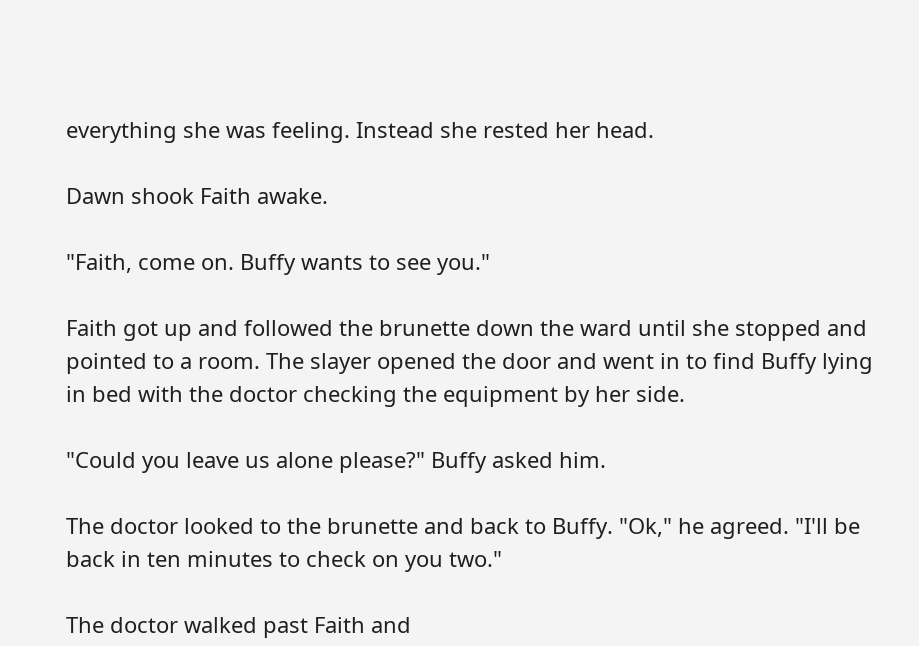everything she was feeling. Instead she rested her head.

Dawn shook Faith awake.

"Faith, come on. Buffy wants to see you."

Faith got up and followed the brunette down the ward until she stopped and pointed to a room. The slayer opened the door and went in to find Buffy lying in bed with the doctor checking the equipment by her side.

"Could you leave us alone please?" Buffy asked him.

The doctor looked to the brunette and back to Buffy. "Ok," he agreed. "I'll be back in ten minutes to check on you two."

The doctor walked past Faith and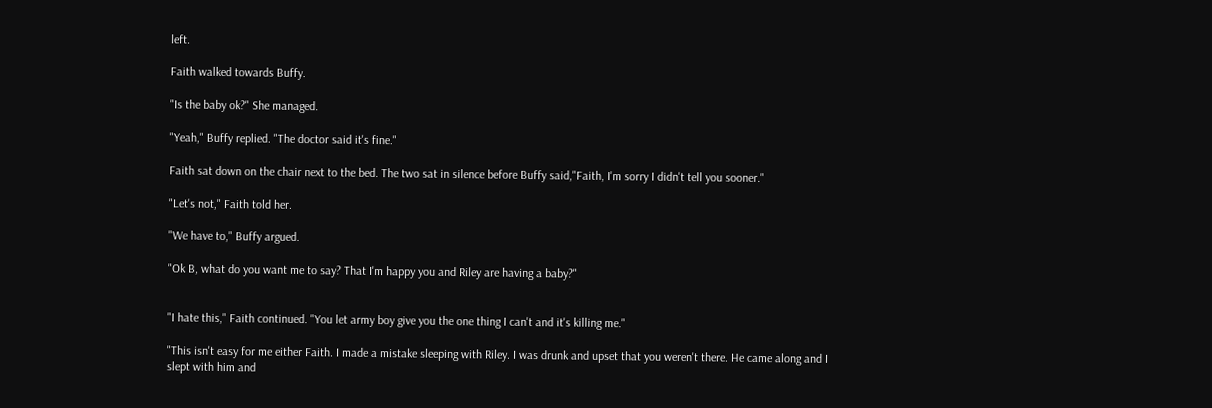left.

Faith walked towards Buffy.

"Is the baby ok?" She managed.

"Yeah," Buffy replied. "The doctor said it's fine."

Faith sat down on the chair next to the bed. The two sat in silence before Buffy said,"Faith, I'm sorry I didn't tell you sooner."

"Let's not," Faith told her.

"We have to," Buffy argued.

"Ok B, what do you want me to say? That I'm happy you and Riley are having a baby?"


"I hate this," Faith continued. "You let army boy give you the one thing I can't and it's killing me."

"This isn't easy for me either Faith. I made a mistake sleeping with Riley. I was drunk and upset that you weren't there. He came along and I slept with him and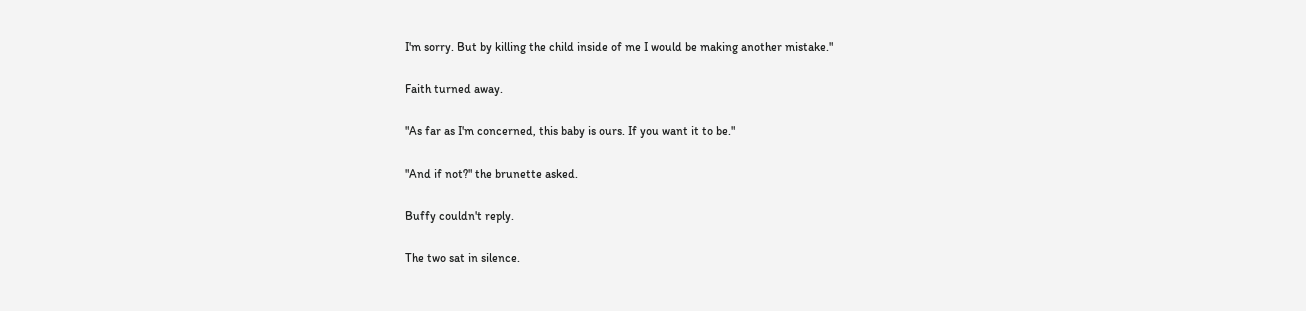I'm sorry. But by killing the child inside of me I would be making another mistake."

Faith turned away.

"As far as I'm concerned, this baby is ours. If you want it to be."

"And if not?" the brunette asked.

Buffy couldn't reply.

The two sat in silence.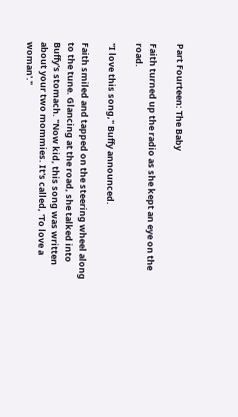Part Fourteen: The Baby

Faith turned up the radio as she kept an eye on the road.

"I love this song," Buffy announced.

Faith smiled and tapped on the steering wheel along to the tune. Glancing at the road, she talked into Buffy's stomach. "Now kid, this song was written about your two mommies. It's called, 'To love a woman'."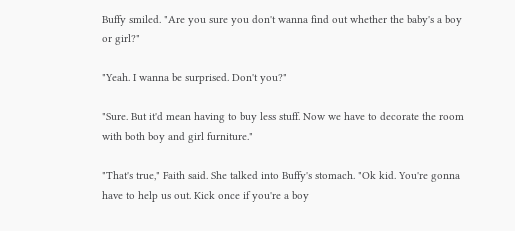Buffy smiled. "Are you sure you don't wanna find out whether the baby's a boy or girl?"

"Yeah. I wanna be surprised. Don't you?"

"Sure. But it'd mean having to buy less stuff. Now we have to decorate the room with both boy and girl furniture."

"That's true," Faith said. She talked into Buffy's stomach. "Ok kid. You're gonna have to help us out. Kick once if you're a boy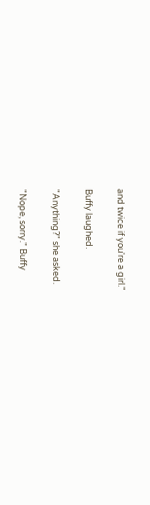and twice if you're a girl."

Buffy laughed.

"Anything?" she asked.

"Nope, sorry." Buffy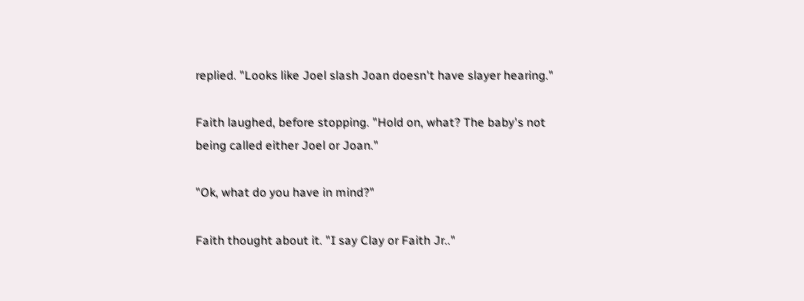replied. "Looks like Joel slash Joan doesn't have slayer hearing."

Faith laughed, before stopping. "Hold on, what? The baby's not being called either Joel or Joan."

"Ok, what do you have in mind?"

Faith thought about it. "I say Clay or Faith Jr.."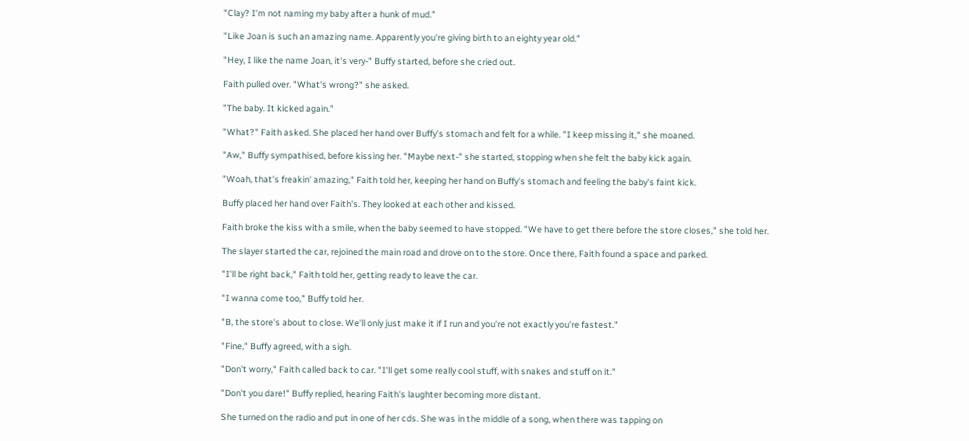"Clay? I'm not naming my baby after a hunk of mud."

"Like Joan is such an amazing name. Apparently you're giving birth to an eighty year old."

"Hey, I like the name Joan, it's very-" Buffy started, before she cried out.

Faith pulled over. "What's wrong?" she asked.

"The baby. It kicked again."

"What?" Faith asked. She placed her hand over Buffy's stomach and felt for a while. "I keep missing it," she moaned.

"Aw," Buffy sympathised, before kissing her. "Maybe next-" she started, stopping when she felt the baby kick again.

"Woah, that's freakin' amazing," Faith told her, keeping her hand on Buffy's stomach and feeling the baby's faint kick.

Buffy placed her hand over Faith's. They looked at each other and kissed.

Faith broke the kiss with a smile, when the baby seemed to have stopped. "We have to get there before the store closes," she told her.

The slayer started the car, rejoined the main road and drove on to the store. Once there, Faith found a space and parked.

"I'll be right back," Faith told her, getting ready to leave the car.

"I wanna come too," Buffy told her.

"B, the store's about to close. We'll only just make it if I run and you're not exactly you're fastest."

"Fine," Buffy agreed, with a sigh.

"Don't worry," Faith called back to car. "I'll get some really cool stuff, with snakes and stuff on it."

"Don't you dare!" Buffy replied, hearing Faith's laughter becoming more distant.

She turned on the radio and put in one of her cds. She was in the middle of a song, when there was tapping on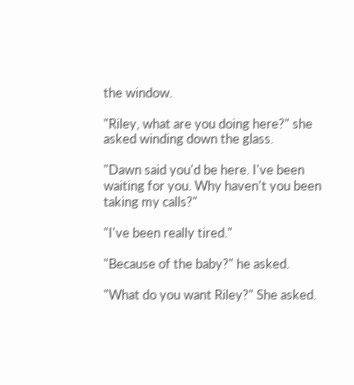the window.

"Riley, what are you doing here?" she asked winding down the glass.

"Dawn said you'd be here. I've been waiting for you. Why haven't you been taking my calls?"

"I've been really tired."

"Because of the baby?" he asked.

"What do you want Riley?" She asked.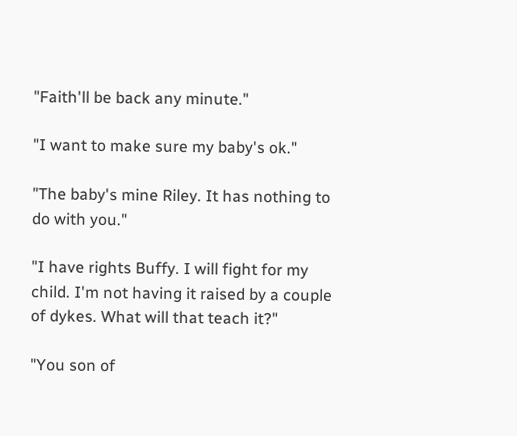"Faith'll be back any minute."

"I want to make sure my baby's ok."

"The baby's mine Riley. It has nothing to do with you."

"I have rights Buffy. I will fight for my child. I'm not having it raised by a couple of dykes. What will that teach it?"

"You son of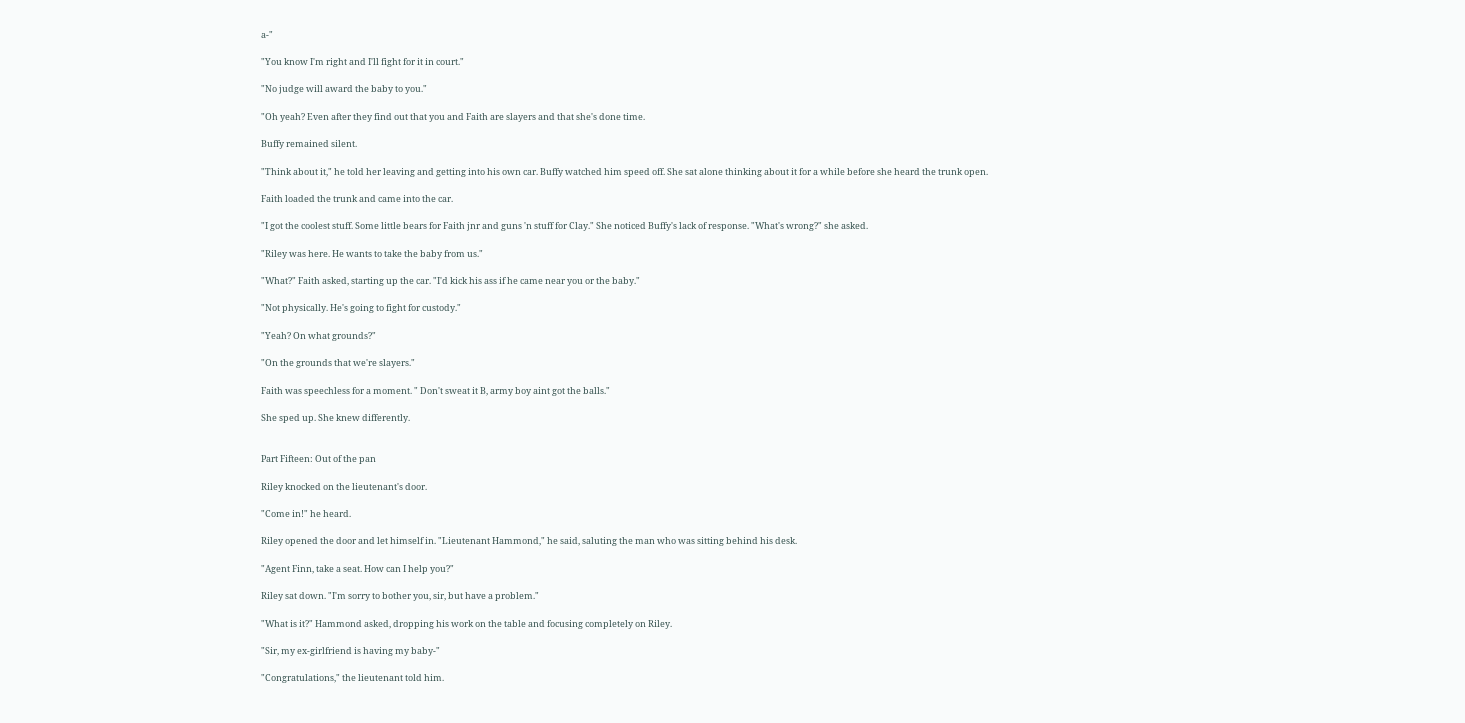a-"

"You know I'm right and I'll fight for it in court."

"No judge will award the baby to you."

"Oh yeah? Even after they find out that you and Faith are slayers and that she's done time.

Buffy remained silent.

"Think about it," he told her leaving and getting into his own car. Buffy watched him speed off. She sat alone thinking about it for a while before she heard the trunk open.

Faith loaded the trunk and came into the car.

"I got the coolest stuff. Some little bears for Faith jnr and guns 'n stuff for Clay." She noticed Buffy's lack of response. "What's wrong?" she asked.

"Riley was here. He wants to take the baby from us."

"What?" Faith asked, starting up the car. "I'd kick his ass if he came near you or the baby."

"Not physically. He's going to fight for custody."

"Yeah? On what grounds?"

"On the grounds that we're slayers."

Faith was speechless for a moment. " Don't sweat it B, army boy aint got the balls."

She sped up. She knew differently.


Part Fifteen: Out of the pan

Riley knocked on the lieutenant's door.

"Come in!" he heard.

Riley opened the door and let himself in. "Lieutenant Hammond," he said, saluting the man who was sitting behind his desk.

"Agent Finn, take a seat. How can I help you?"

Riley sat down. "I'm sorry to bother you, sir, but have a problem."

"What is it?" Hammond asked, dropping his work on the table and focusing completely on Riley.

"Sir, my ex-girlfriend is having my baby-"

"Congratulations," the lieutenant told him.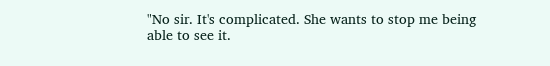"No sir. It's complicated. She wants to stop me being able to see it.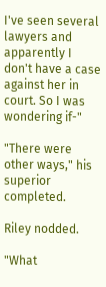I've seen several lawyers and apparently I don't have a case against her in court. So I was wondering if-"

"There were other ways," his superior completed.

Riley nodded.

"What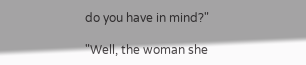do you have in mind?"

"Well, the woman she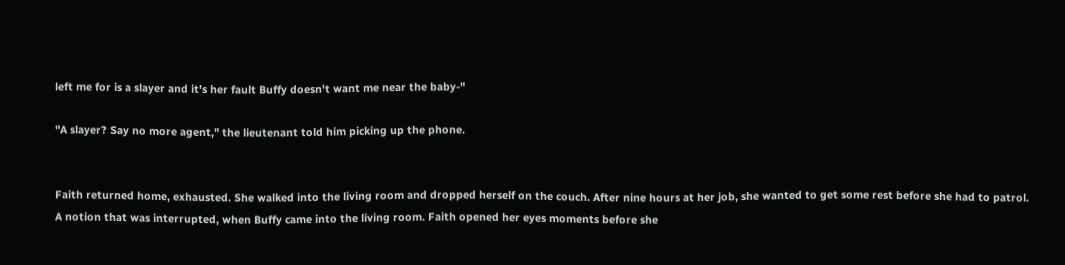left me for is a slayer and it's her fault Buffy doesn't want me near the baby-"

"A slayer? Say no more agent," the lieutenant told him picking up the phone.


Faith returned home, exhausted. She walked into the living room and dropped herself on the couch. After nine hours at her job, she wanted to get some rest before she had to patrol. A notion that was interrupted, when Buffy came into the living room. Faith opened her eyes moments before she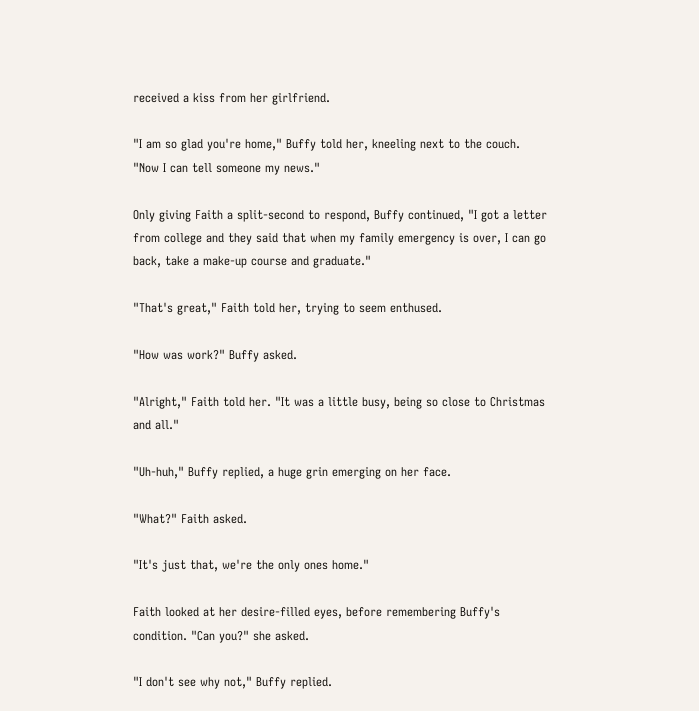received a kiss from her girlfriend.

"I am so glad you're home," Buffy told her, kneeling next to the couch. "Now I can tell someone my news."

Only giving Faith a split-second to respond, Buffy continued, "I got a letter from college and they said that when my family emergency is over, I can go back, take a make-up course and graduate."

"That's great," Faith told her, trying to seem enthused.

"How was work?" Buffy asked.

"Alright," Faith told her. "It was a little busy, being so close to Christmas and all."

"Uh-huh," Buffy replied, a huge grin emerging on her face.

"What?" Faith asked.

"It's just that, we're the only ones home."

Faith looked at her desire-filled eyes, before remembering Buffy's condition. "Can you?" she asked.

"I don't see why not," Buffy replied.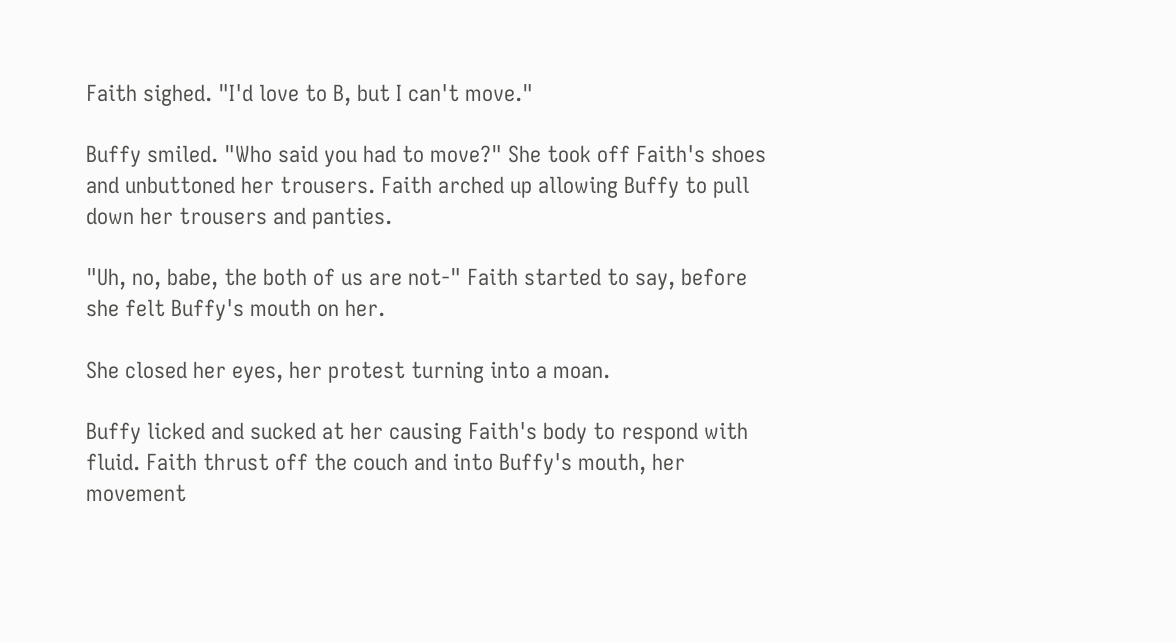Faith sighed. "I'd love to B, but I can't move."

Buffy smiled. "Who said you had to move?" She took off Faith's shoes and unbuttoned her trousers. Faith arched up allowing Buffy to pull down her trousers and panties.

"Uh, no, babe, the both of us are not-" Faith started to say, before she felt Buffy's mouth on her.

She closed her eyes, her protest turning into a moan.

Buffy licked and sucked at her causing Faith's body to respond with fluid. Faith thrust off the couch and into Buffy's mouth, her movement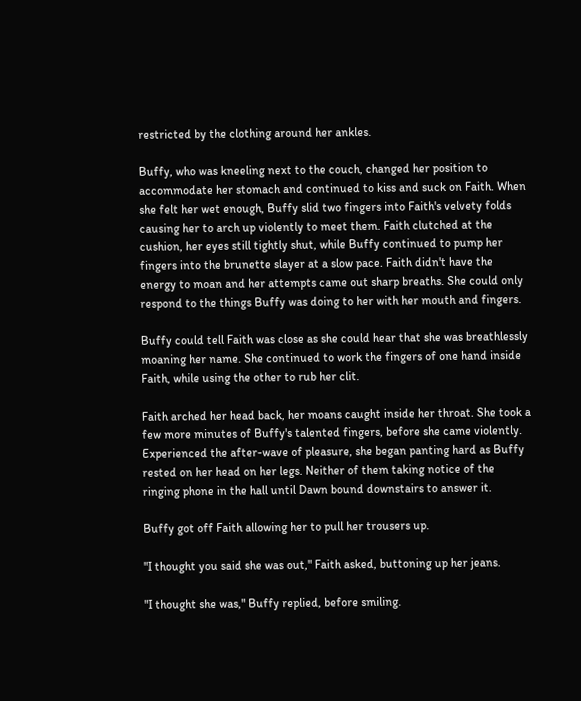restricted by the clothing around her ankles.

Buffy, who was kneeling next to the couch, changed her position to accommodate her stomach and continued to kiss and suck on Faith. When she felt her wet enough, Buffy slid two fingers into Faith's velvety folds causing her to arch up violently to meet them. Faith clutched at the cushion, her eyes still tightly shut, while Buffy continued to pump her fingers into the brunette slayer at a slow pace. Faith didn't have the energy to moan and her attempts came out sharp breaths. She could only respond to the things Buffy was doing to her with her mouth and fingers.

Buffy could tell Faith was close as she could hear that she was breathlessly moaning her name. She continued to work the fingers of one hand inside Faith, while using the other to rub her clit.

Faith arched her head back, her moans caught inside her throat. She took a few more minutes of Buffy's talented fingers, before she came violently. Experienced the after-wave of pleasure, she began panting hard as Buffy rested on her head on her legs. Neither of them taking notice of the ringing phone in the hall until Dawn bound downstairs to answer it.

Buffy got off Faith allowing her to pull her trousers up.

"I thought you said she was out," Faith asked, buttoning up her jeans.

"I thought she was," Buffy replied, before smiling.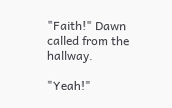"Faith!" Dawn called from the hallway.

"Yeah!"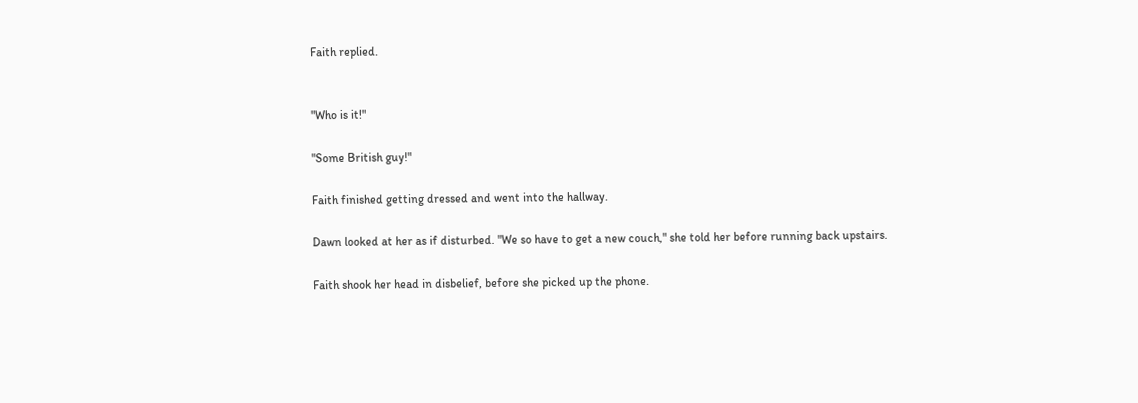Faith replied.


"Who is it!"

"Some British guy!"

Faith finished getting dressed and went into the hallway.

Dawn looked at her as if disturbed. "We so have to get a new couch," she told her before running back upstairs.

Faith shook her head in disbelief, before she picked up the phone.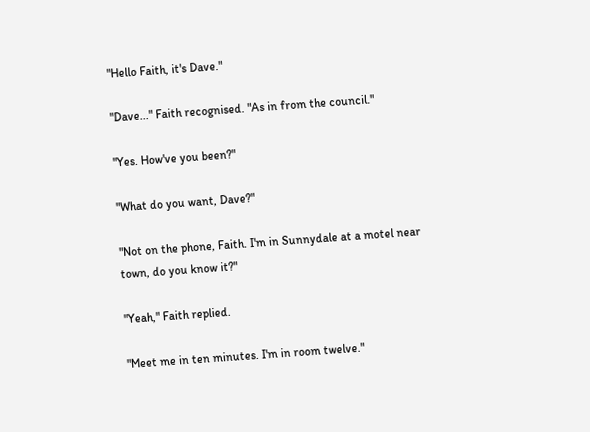"Hello Faith, it's Dave."

"Dave..." Faith recognised. "As in from the council."

"Yes. How've you been?"

"What do you want, Dave?"

"Not on the phone, Faith. I'm in Sunnydale at a motel near town, do you know it?"

"Yeah," Faith replied.

"Meet me in ten minutes. I'm in room twelve."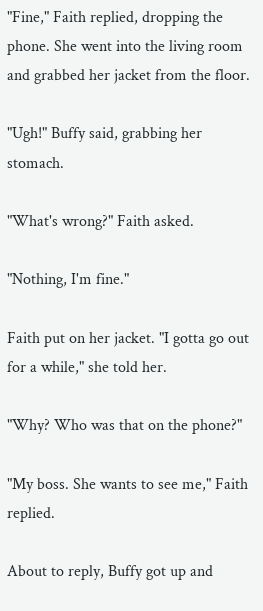"Fine," Faith replied, dropping the phone. She went into the living room and grabbed her jacket from the floor.

"Ugh!" Buffy said, grabbing her stomach.

"What's wrong?" Faith asked.

"Nothing, I'm fine."

Faith put on her jacket. "I gotta go out for a while," she told her.

"Why? Who was that on the phone?"

"My boss. She wants to see me," Faith replied.

About to reply, Buffy got up and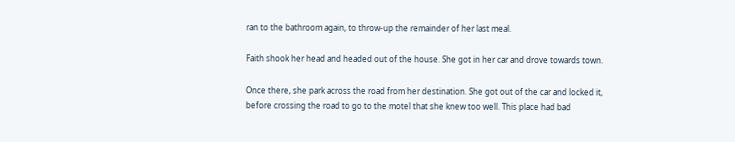ran to the bathroom again, to throw-up the remainder of her last meal.

Faith shook her head and headed out of the house. She got in her car and drove towards town.

Once there, she park across the road from her destination. She got out of the car and locked it, before crossing the road to go to the motel that she knew too well. This place had bad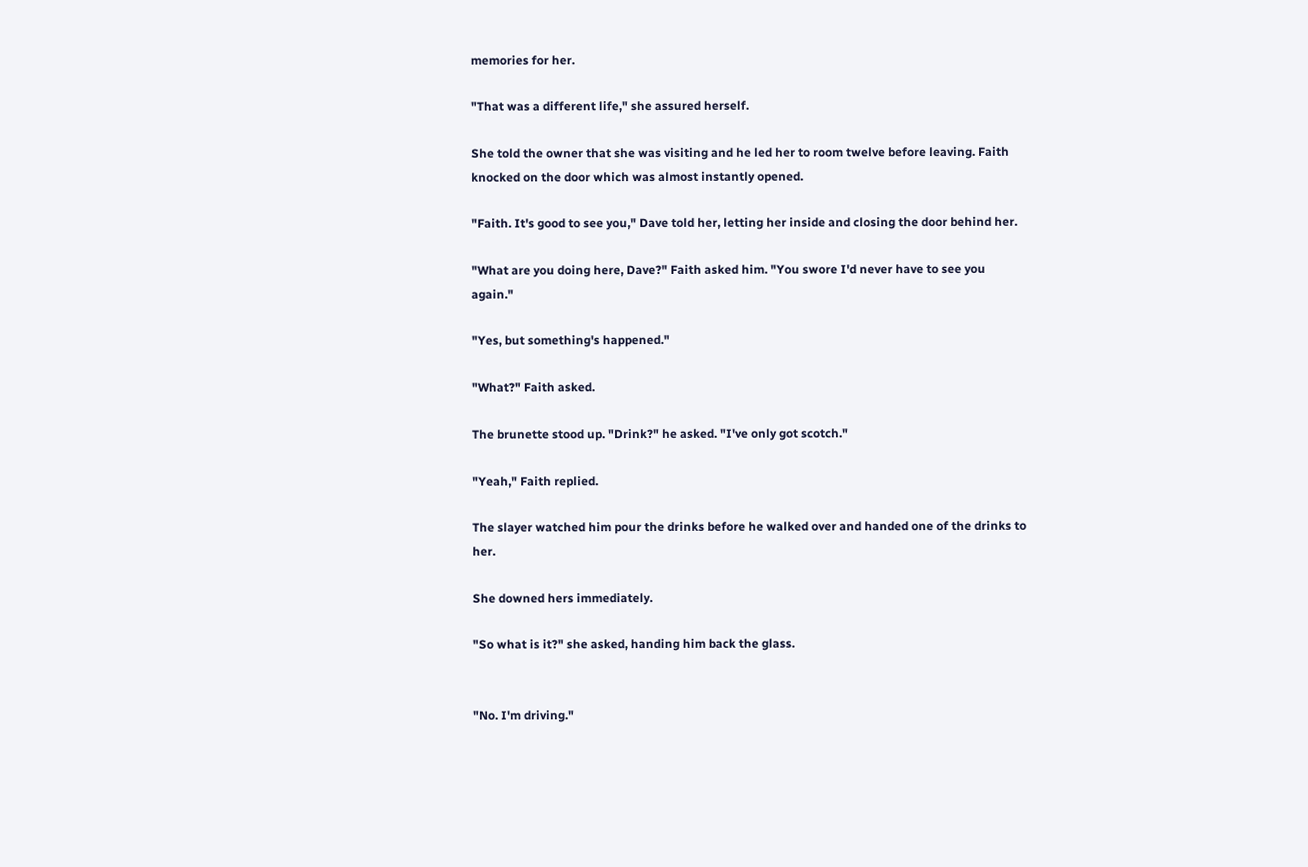memories for her.

"That was a different life," she assured herself.

She told the owner that she was visiting and he led her to room twelve before leaving. Faith knocked on the door which was almost instantly opened.

"Faith. It's good to see you," Dave told her, letting her inside and closing the door behind her.

"What are you doing here, Dave?" Faith asked him. "You swore I'd never have to see you again."

"Yes, but something's happened."

"What?" Faith asked.

The brunette stood up. "Drink?" he asked. "I've only got scotch."

"Yeah," Faith replied.

The slayer watched him pour the drinks before he walked over and handed one of the drinks to her.

She downed hers immediately.

"So what is it?" she asked, handing him back the glass.


"No. I'm driving."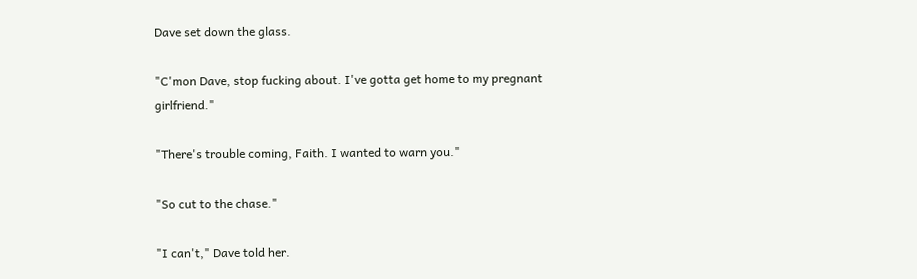Dave set down the glass.

"C'mon Dave, stop fucking about. I've gotta get home to my pregnant girlfriend."

"There's trouble coming, Faith. I wanted to warn you."

"So cut to the chase."

"I can't," Dave told her.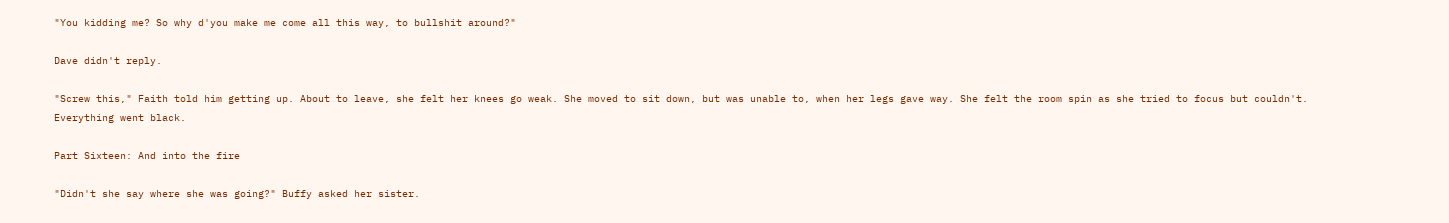"You kidding me? So why d'you make me come all this way, to bullshit around?"

Dave didn't reply.

"Screw this," Faith told him getting up. About to leave, she felt her knees go weak. She moved to sit down, but was unable to, when her legs gave way. She felt the room spin as she tried to focus but couldn't. Everything went black.

Part Sixteen: And into the fire

"Didn't she say where she was going?" Buffy asked her sister.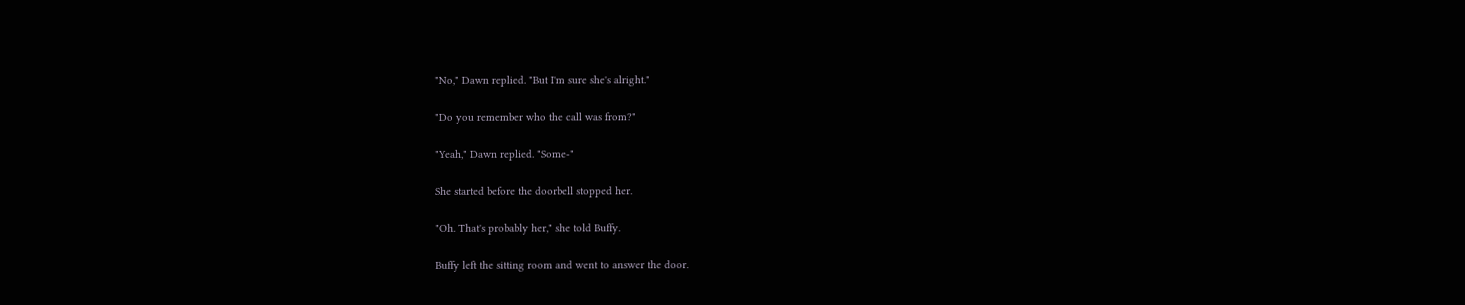"No," Dawn replied. "But I'm sure she's alright."

"Do you remember who the call was from?"

"Yeah," Dawn replied. "Some-"

She started before the doorbell stopped her.

"Oh. That's probably her," she told Buffy.

Buffy left the sitting room and went to answer the door.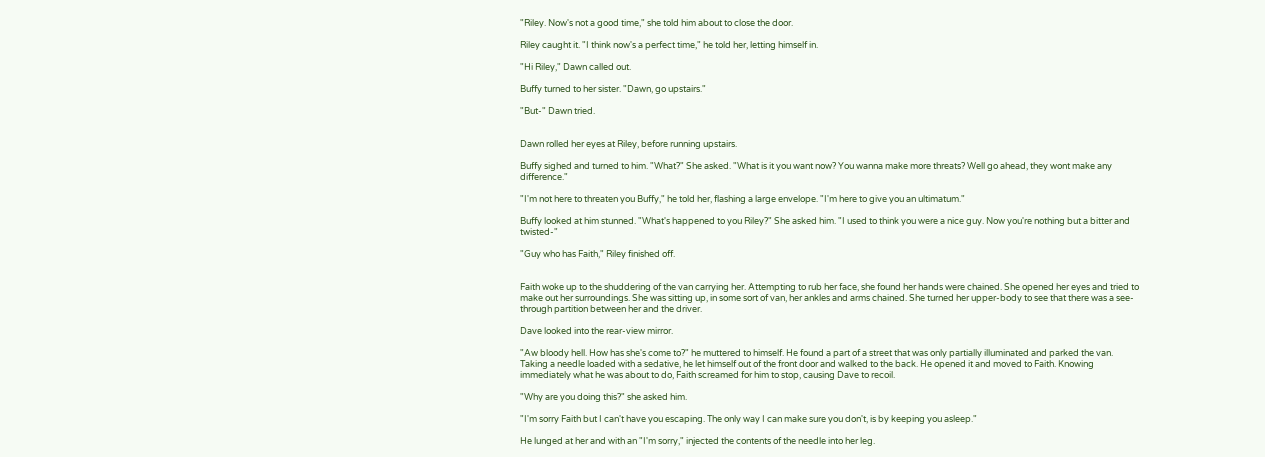"Riley. Now's not a good time," she told him about to close the door.

Riley caught it. "I think now's a perfect time," he told her, letting himself in.

"Hi Riley," Dawn called out.

Buffy turned to her sister. "Dawn, go upstairs."

"But-" Dawn tried.


Dawn rolled her eyes at Riley, before running upstairs.

Buffy sighed and turned to him. "What?" She asked. "What is it you want now? You wanna make more threats? Well go ahead, they wont make any difference."

"I'm not here to threaten you Buffy," he told her, flashing a large envelope. "I'm here to give you an ultimatum."

Buffy looked at him stunned. "What's happened to you Riley?" She asked him. "I used to think you were a nice guy. Now you're nothing but a bitter and twisted-"

"Guy who has Faith," Riley finished off.


Faith woke up to the shuddering of the van carrying her. Attempting to rub her face, she found her hands were chained. She opened her eyes and tried to make out her surroundings. She was sitting up, in some sort of van, her ankles and arms chained. She turned her upper-body to see that there was a see-through partition between her and the driver.

Dave looked into the rear-view mirror.

"Aw bloody hell. How has she's come to?" he muttered to himself. He found a part of a street that was only partially illuminated and parked the van. Taking a needle loaded with a sedative, he let himself out of the front door and walked to the back. He opened it and moved to Faith. Knowing immediately what he was about to do, Faith screamed for him to stop, causing Dave to recoil.

"Why are you doing this?" she asked him.

"I'm sorry Faith but I can't have you escaping. The only way I can make sure you don't, is by keeping you asleep."

He lunged at her and with an "I'm sorry," injected the contents of the needle into her leg.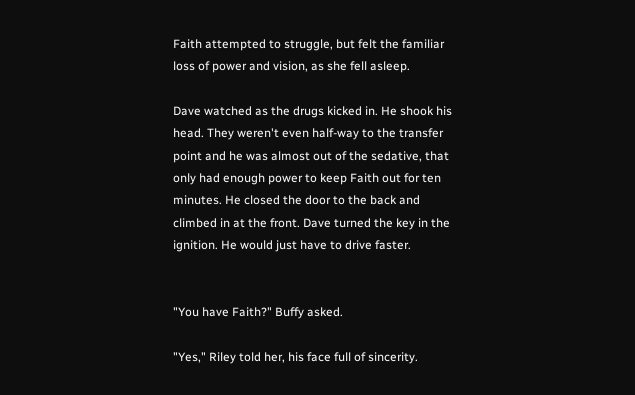Faith attempted to struggle, but felt the familiar loss of power and vision, as she fell asleep.

Dave watched as the drugs kicked in. He shook his head. They weren't even half-way to the transfer point and he was almost out of the sedative, that only had enough power to keep Faith out for ten minutes. He closed the door to the back and climbed in at the front. Dave turned the key in the ignition. He would just have to drive faster.


"You have Faith?" Buffy asked.

"Yes," Riley told her, his face full of sincerity.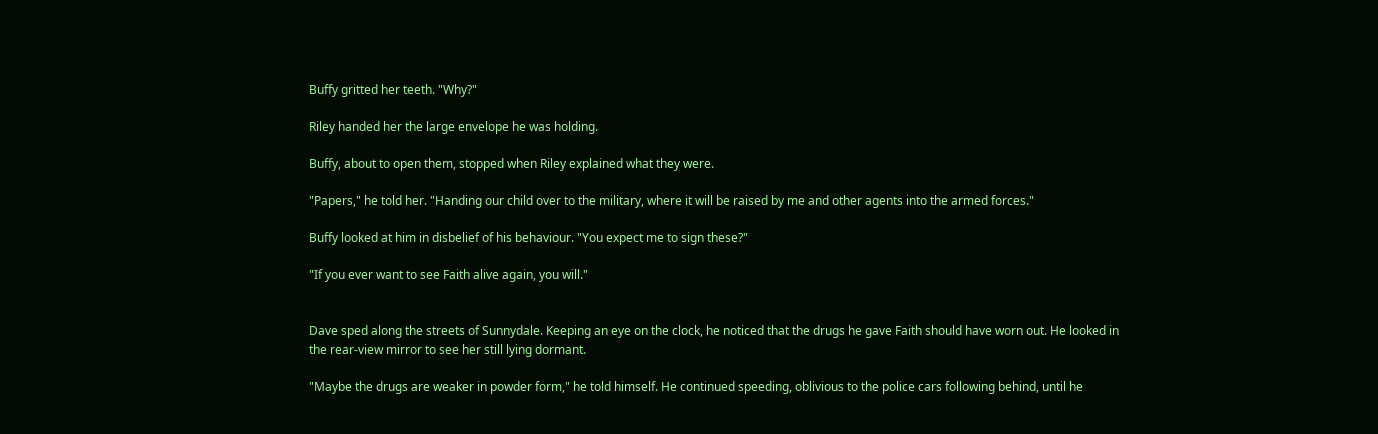Buffy gritted her teeth. "Why?"

Riley handed her the large envelope he was holding.

Buffy, about to open them, stopped when Riley explained what they were.

"Papers," he told her. "Handing our child over to the military, where it will be raised by me and other agents into the armed forces."

Buffy looked at him in disbelief of his behaviour. "You expect me to sign these?"

"If you ever want to see Faith alive again, you will."


Dave sped along the streets of Sunnydale. Keeping an eye on the clock, he noticed that the drugs he gave Faith should have worn out. He looked in the rear-view mirror to see her still lying dormant.

"Maybe the drugs are weaker in powder form," he told himself. He continued speeding, oblivious to the police cars following behind, until he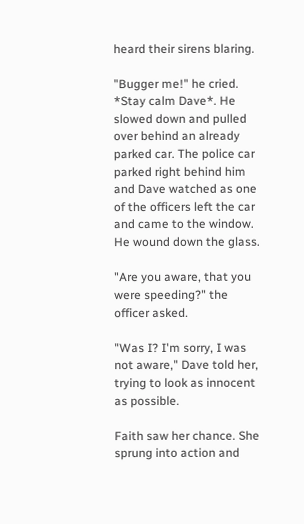heard their sirens blaring.

"Bugger me!" he cried. *Stay calm Dave*. He slowed down and pulled over behind an already parked car. The police car parked right behind him and Dave watched as one of the officers left the car and came to the window. He wound down the glass.

"Are you aware, that you were speeding?" the officer asked.

"Was I? I'm sorry, I was not aware," Dave told her, trying to look as innocent as possible.

Faith saw her chance. She sprung into action and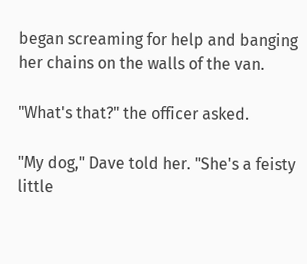began screaming for help and banging her chains on the walls of the van.

"What's that?" the officer asked.

"My dog," Dave told her. "She's a feisty little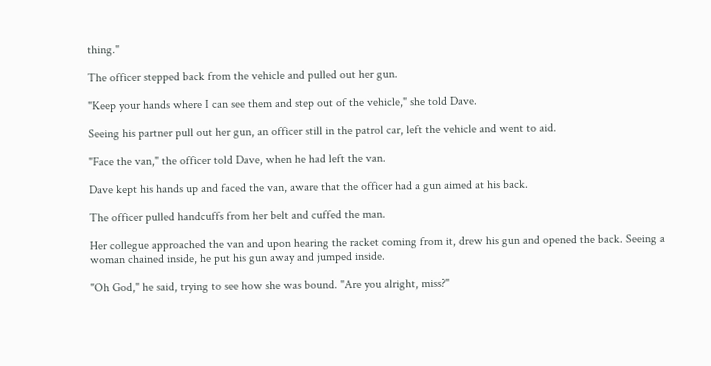thing."

The officer stepped back from the vehicle and pulled out her gun.

"Keep your hands where I can see them and step out of the vehicle," she told Dave.

Seeing his partner pull out her gun, an officer still in the patrol car, left the vehicle and went to aid.

"Face the van," the officer told Dave, when he had left the van.

Dave kept his hands up and faced the van, aware that the officer had a gun aimed at his back.

The officer pulled handcuffs from her belt and cuffed the man.

Her collegue approached the van and upon hearing the racket coming from it, drew his gun and opened the back. Seeing a woman chained inside, he put his gun away and jumped inside.

"Oh God," he said, trying to see how she was bound. "Are you alright, miss?"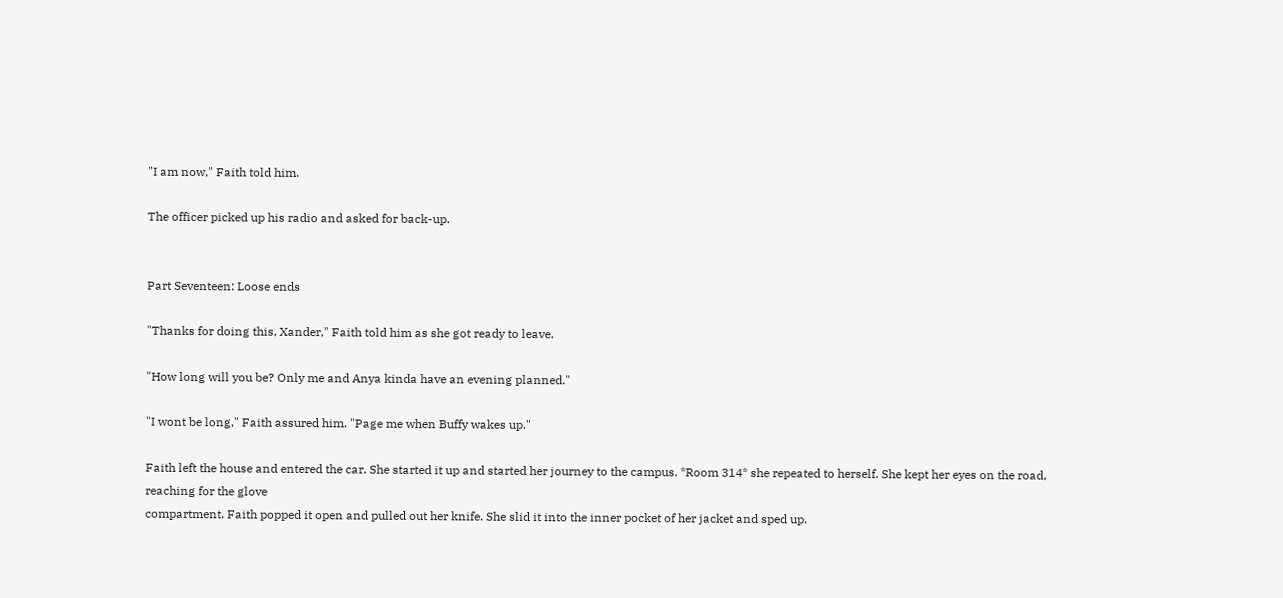"I am now," Faith told him.

The officer picked up his radio and asked for back-up.


Part Seventeen: Loose ends

"Thanks for doing this, Xander," Faith told him as she got ready to leave.

"How long will you be? Only me and Anya kinda have an evening planned."

"I wont be long," Faith assured him. "Page me when Buffy wakes up."

Faith left the house and entered the car. She started it up and started her journey to the campus. *Room 314* she repeated to herself. She kept her eyes on the road, reaching for the glove
compartment. Faith popped it open and pulled out her knife. She slid it into the inner pocket of her jacket and sped up.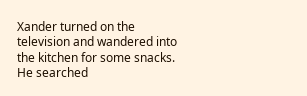Xander turned on the television and wandered into the kitchen for some snacks. He searched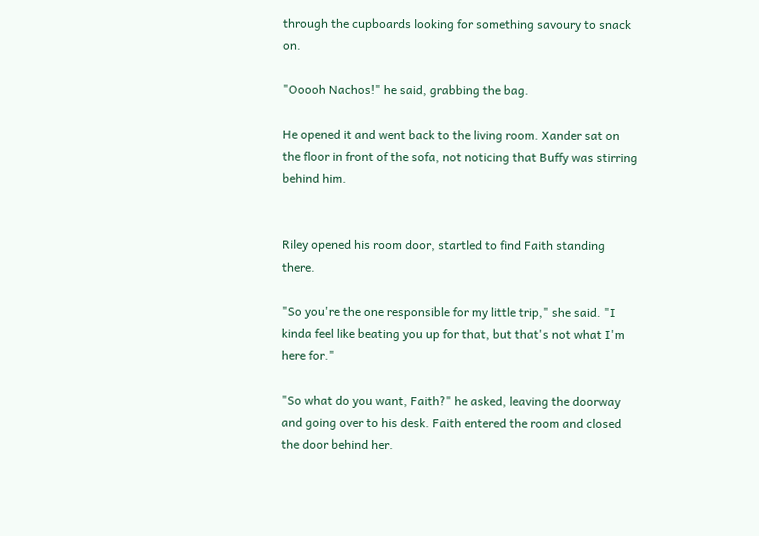through the cupboards looking for something savoury to snack on.

"Ooooh Nachos!" he said, grabbing the bag.

He opened it and went back to the living room. Xander sat on the floor in front of the sofa, not noticing that Buffy was stirring behind him.


Riley opened his room door, startled to find Faith standing there.

"So you're the one responsible for my little trip," she said. "I kinda feel like beating you up for that, but that's not what I'm here for."

"So what do you want, Faith?" he asked, leaving the doorway and going over to his desk. Faith entered the room and closed the door behind her.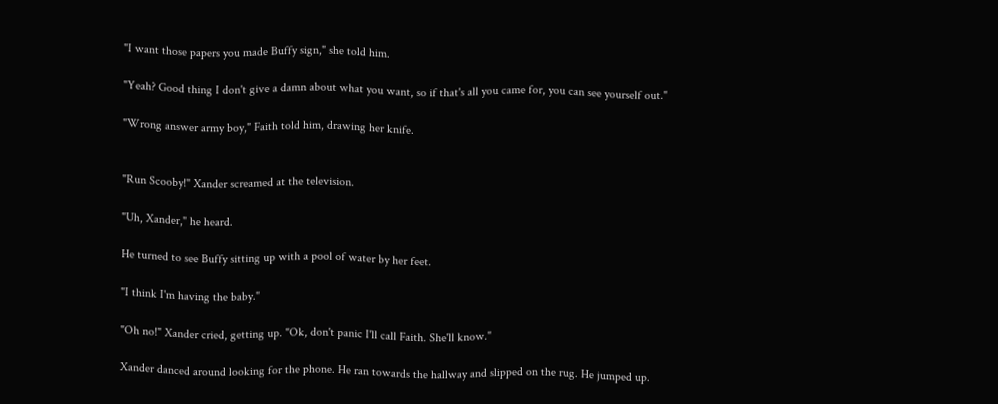"I want those papers you made Buffy sign," she told him.

"Yeah? Good thing I don't give a damn about what you want, so if that's all you came for, you can see yourself out."

"Wrong answer army boy," Faith told him, drawing her knife.


"Run Scooby!" Xander screamed at the television.

"Uh, Xander," he heard.

He turned to see Buffy sitting up with a pool of water by her feet.

"I think I'm having the baby."

"Oh no!" Xander cried, getting up. "Ok, don't panic I'll call Faith. She'll know."

Xander danced around looking for the phone. He ran towards the hallway and slipped on the rug. He jumped up.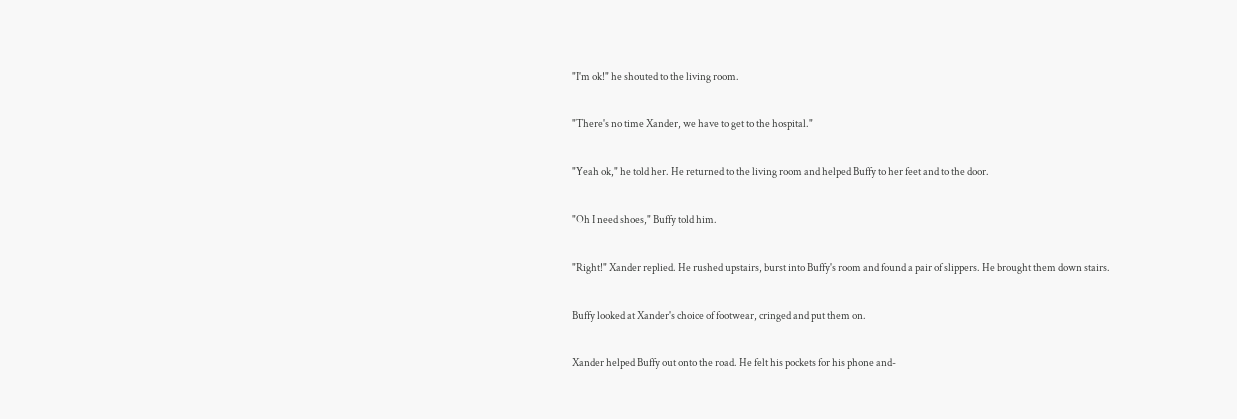"I'm ok!" he shouted to the living room.

"There's no time Xander, we have to get to the hospital."

"Yeah ok," he told her. He returned to the living room and helped Buffy to her feet and to the door.

"Oh I need shoes," Buffy told him.

"Right!" Xander replied. He rushed upstairs, burst into Buffy's room and found a pair of slippers. He brought them down stairs.

Buffy looked at Xander's choice of footwear, cringed and put them on.

Xander helped Buffy out onto the road. He felt his pockets for his phone and-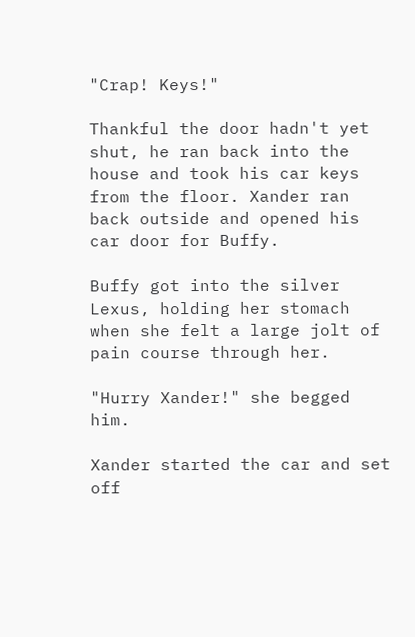"Crap! Keys!"

Thankful the door hadn't yet shut, he ran back into the house and took his car keys from the floor. Xander ran back outside and opened his car door for Buffy.

Buffy got into the silver Lexus, holding her stomach when she felt a large jolt of pain course through her.

"Hurry Xander!" she begged him.

Xander started the car and set off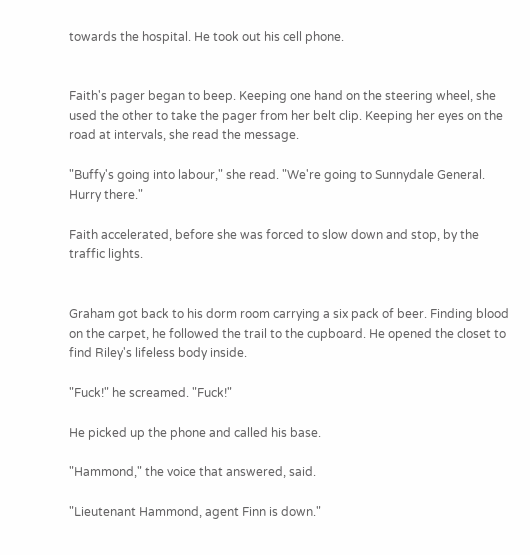towards the hospital. He took out his cell phone.


Faith's pager began to beep. Keeping one hand on the steering wheel, she used the other to take the pager from her belt clip. Keeping her eyes on the road at intervals, she read the message.

"Buffy's going into labour," she read. "We're going to Sunnydale General. Hurry there."

Faith accelerated, before she was forced to slow down and stop, by the traffic lights.


Graham got back to his dorm room carrying a six pack of beer. Finding blood on the carpet, he followed the trail to the cupboard. He opened the closet to find Riley's lifeless body inside.

"Fuck!" he screamed. "Fuck!"

He picked up the phone and called his base.

"Hammond," the voice that answered, said.

"Lieutenant Hammond, agent Finn is down."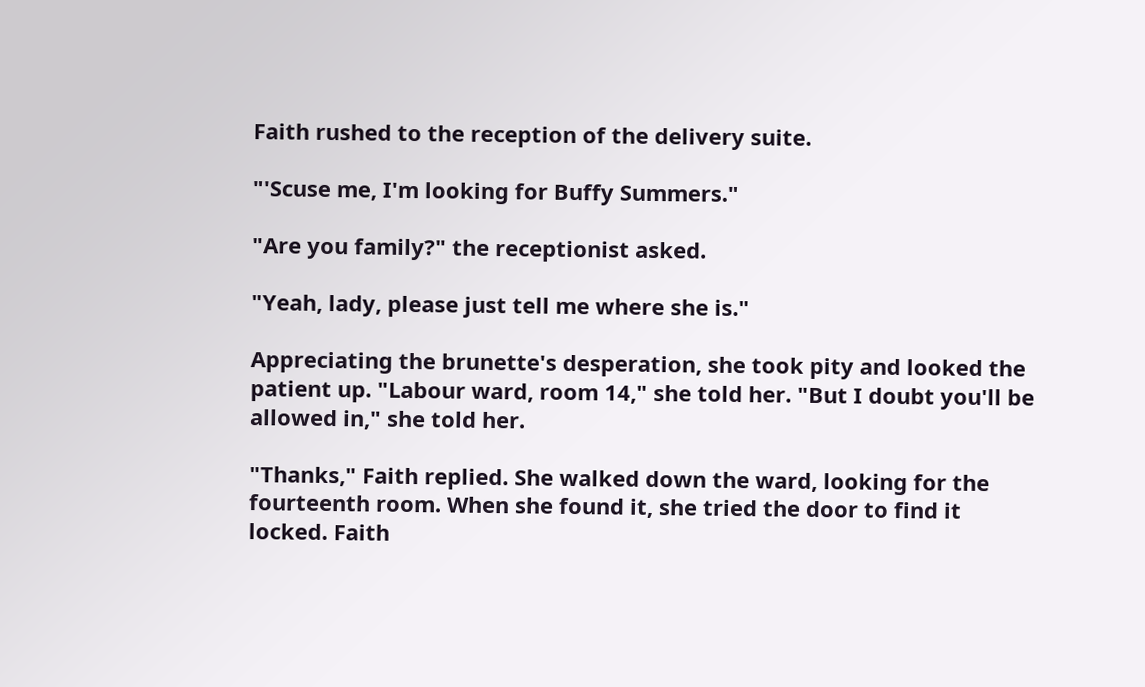Faith rushed to the reception of the delivery suite.

"'Scuse me, I'm looking for Buffy Summers."

"Are you family?" the receptionist asked.

"Yeah, lady, please just tell me where she is."

Appreciating the brunette's desperation, she took pity and looked the patient up. "Labour ward, room 14," she told her. "But I doubt you'll be allowed in," she told her.

"Thanks," Faith replied. She walked down the ward, looking for the fourteenth room. When she found it, she tried the door to find it locked. Faith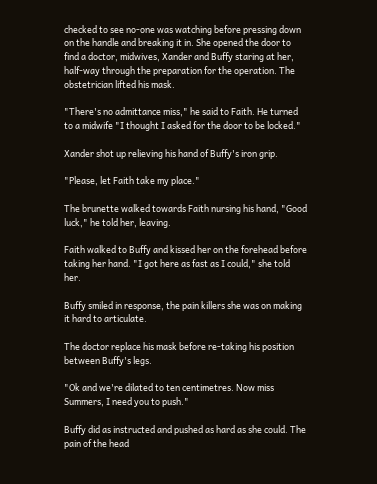checked to see no-one was watching before pressing down on the handle and breaking it in. She opened the door to find a doctor, midwives, Xander and Buffy staring at her, half-way through the preparation for the operation. The obstetrician lifted his mask.

"There's no admittance miss," he said to Faith. He turned to a midwife "I thought I asked for the door to be locked."

Xander shot up relieving his hand of Buffy's iron grip.

"Please, let Faith take my place."

The brunette walked towards Faith nursing his hand, "Good luck," he told her, leaving.

Faith walked to Buffy and kissed her on the forehead before taking her hand. "I got here as fast as I could," she told her.

Buffy smiled in response, the pain killers she was on making it hard to articulate.

The doctor replace his mask before re-taking his position between Buffy's legs.

"Ok and we're dilated to ten centimetres. Now miss Summers, I need you to push."

Buffy did as instructed and pushed as hard as she could. The pain of the head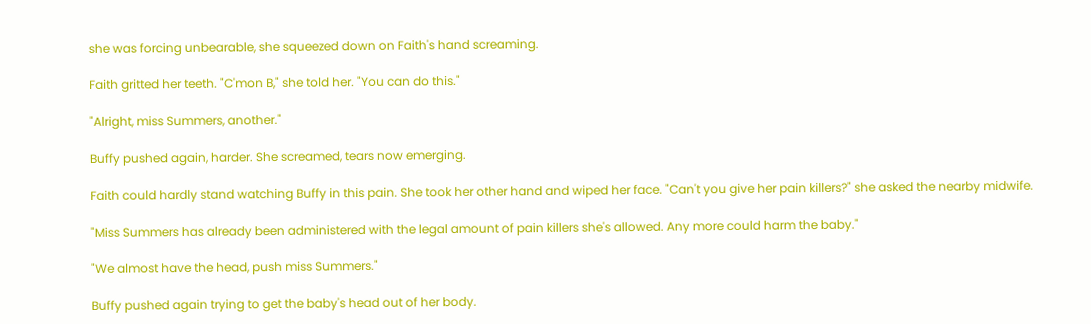she was forcing unbearable, she squeezed down on Faith's hand screaming.

Faith gritted her teeth. "C'mon B," she told her. "You can do this."

"Alright, miss Summers, another."

Buffy pushed again, harder. She screamed, tears now emerging.

Faith could hardly stand watching Buffy in this pain. She took her other hand and wiped her face. "Can't you give her pain killers?" she asked the nearby midwife.

"Miss Summers has already been administered with the legal amount of pain killers she's allowed. Any more could harm the baby."

"We almost have the head, push miss Summers."

Buffy pushed again trying to get the baby's head out of her body.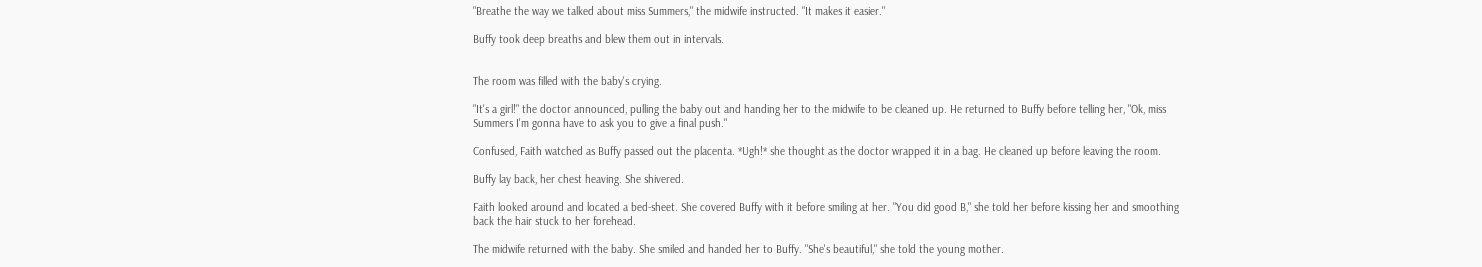"Breathe the way we talked about miss Summers," the midwife instructed. "It makes it easier."

Buffy took deep breaths and blew them out in intervals.


The room was filled with the baby's crying.

"It's a girl!" the doctor announced, pulling the baby out and handing her to the midwife to be cleaned up. He returned to Buffy before telling her, "Ok, miss Summers I'm gonna have to ask you to give a final push."

Confused, Faith watched as Buffy passed out the placenta. *Ugh!* she thought as the doctor wrapped it in a bag. He cleaned up before leaving the room.

Buffy lay back, her chest heaving. She shivered.

Faith looked around and located a bed-sheet. She covered Buffy with it before smiling at her. "You did good B," she told her before kissing her and smoothing back the hair stuck to her forehead.

The midwife returned with the baby. She smiled and handed her to Buffy. "She's beautiful," she told the young mother.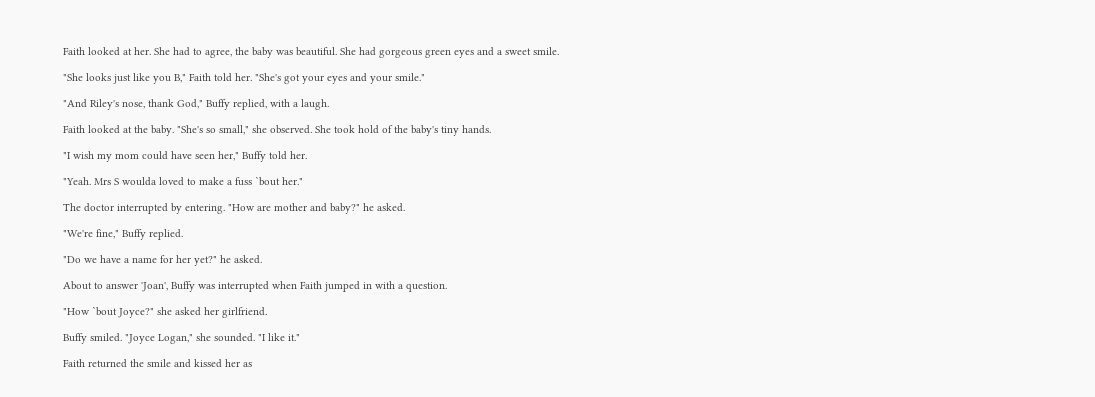Faith looked at her. She had to agree, the baby was beautiful. She had gorgeous green eyes and a sweet smile.

"She looks just like you B," Faith told her. "She's got your eyes and your smile."

"And Riley's nose, thank God," Buffy replied, with a laugh.

Faith looked at the baby. "She's so small," she observed. She took hold of the baby's tiny hands.

"I wish my mom could have seen her," Buffy told her.

"Yeah. Mrs S woulda loved to make a fuss `bout her."

The doctor interrupted by entering. "How are mother and baby?" he asked.

"We're fine," Buffy replied.

"Do we have a name for her yet?" he asked.

About to answer 'Joan', Buffy was interrupted when Faith jumped in with a question.

"How `bout Joyce?" she asked her girlfriend.

Buffy smiled. "Joyce Logan," she sounded. "I like it."

Faith returned the smile and kissed her as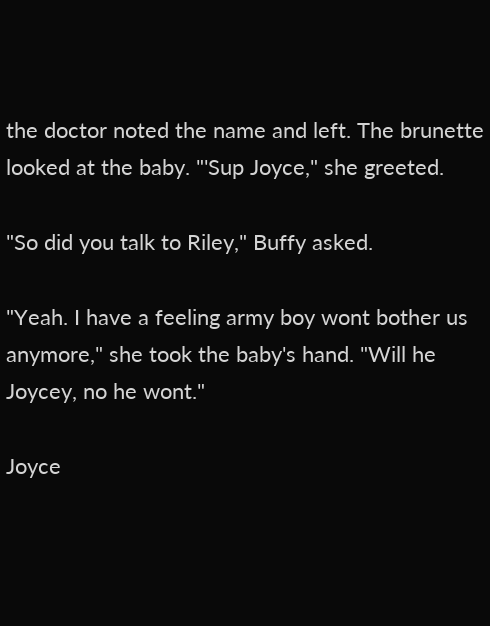the doctor noted the name and left. The brunette looked at the baby. "'Sup Joyce," she greeted.

"So did you talk to Riley," Buffy asked.

"Yeah. I have a feeling army boy wont bother us anymore," she took the baby's hand. "Will he Joycey, no he wont."

Joyce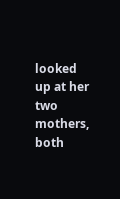looked up at her two mothers, both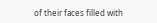of their faces filled with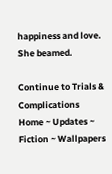happiness and love. She beamed.

Continue to Trials & Complications
Home ~ Updates ~ Fiction ~ Wallpapers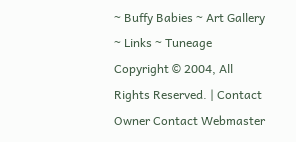~ Buffy Babies ~ Art Gallery ~ Links ~ Tuneage
Copyright © 2004, All Rights Reserved. | Contact Owner Contact Webmaster